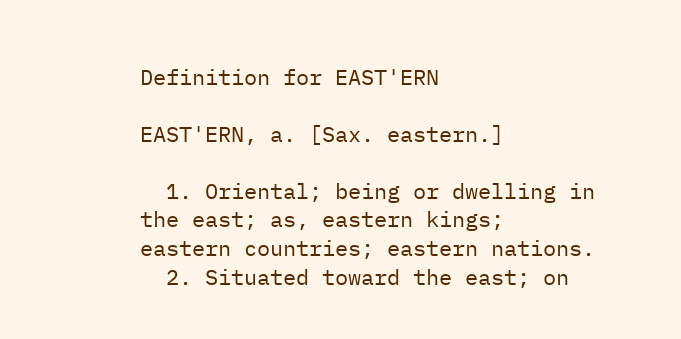Definition for EAST'ERN

EAST'ERN, a. [Sax. eastern.]

  1. Oriental; being or dwelling in the east; as, eastern kings; eastern countries; eastern nations.
  2. Situated toward the east; on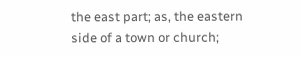the east part; as, the eastern side of a town or church;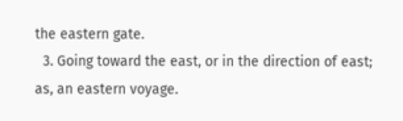the eastern gate.
  3. Going toward the east, or in the direction of east; as, an eastern voyage.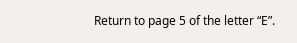Return to page 5 of the letter “E”.